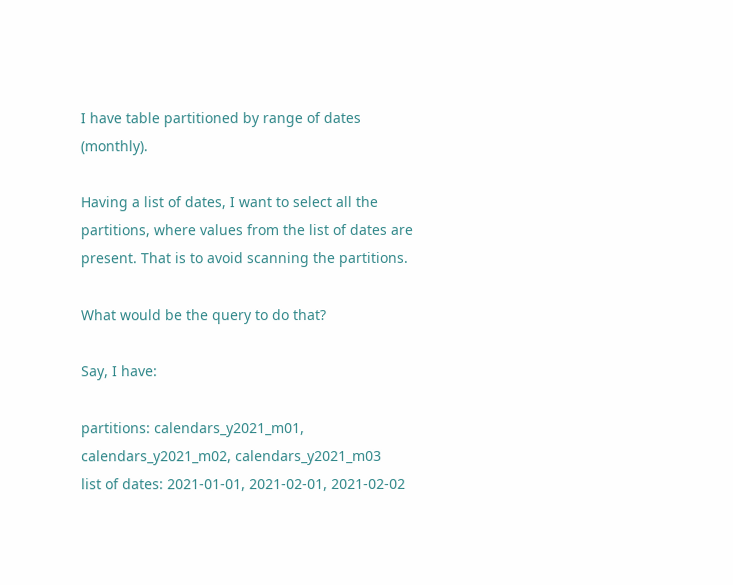I have table partitioned by range of dates (monthly).

Having a list of dates, I want to select all the partitions, where values from the list of dates are present. That is to avoid scanning the partitions.

What would be the query to do that?

Say, I have:

partitions: calendars_y2021_m01, calendars_y2021_m02, calendars_y2021_m03
list of dates: 2021-01-01, 2021-02-01, 2021-02-02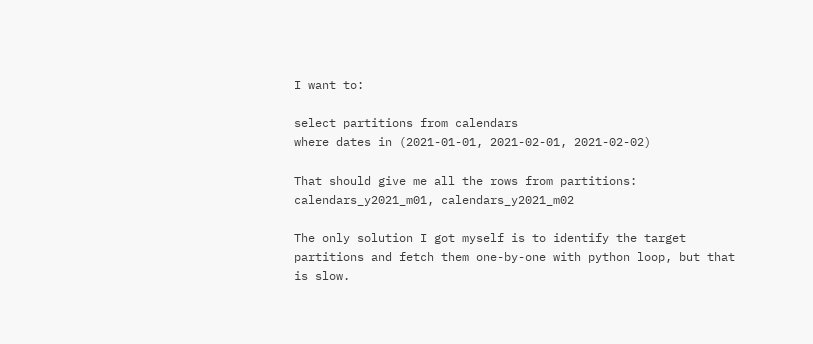I want to:

select partitions from calendars
where dates in (2021-01-01, 2021-02-01, 2021-02-02)

That should give me all the rows from partitions: calendars_y2021_m01, calendars_y2021_m02

The only solution I got myself is to identify the target partitions and fetch them one-by-one with python loop, but that is slow.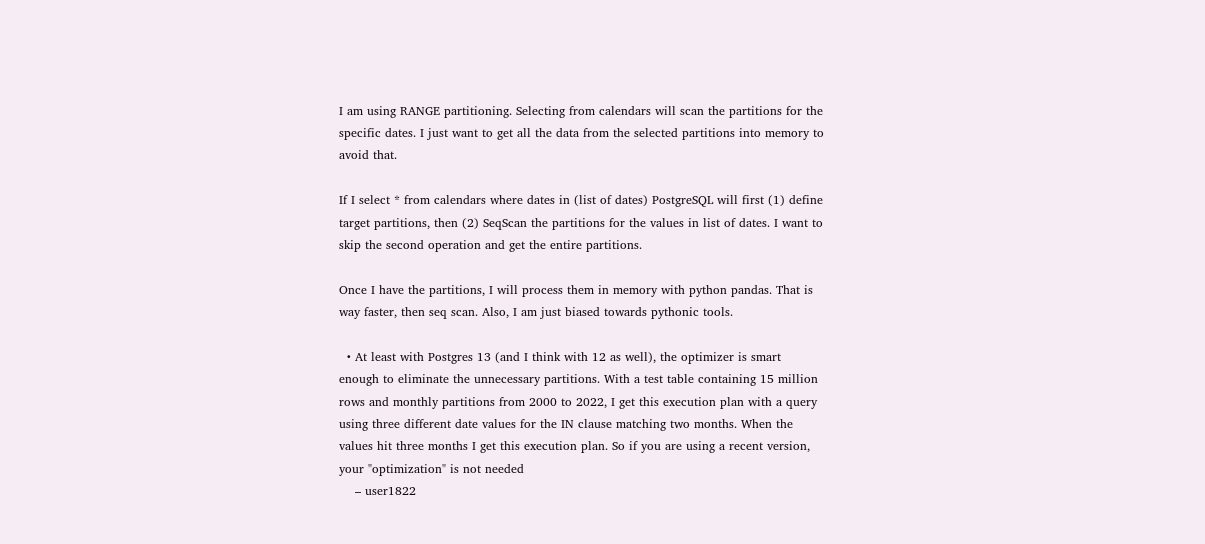I am using RANGE partitioning. Selecting from calendars will scan the partitions for the specific dates. I just want to get all the data from the selected partitions into memory to avoid that.

If I select * from calendars where dates in (list of dates) PostgreSQL will first (1) define target partitions, then (2) SeqScan the partitions for the values in list of dates. I want to skip the second operation and get the entire partitions.

Once I have the partitions, I will process them in memory with python pandas. That is way faster, then seq scan. Also, I am just biased towards pythonic tools.

  • At least with Postgres 13 (and I think with 12 as well), the optimizer is smart enough to eliminate the unnecessary partitions. With a test table containing 15 million rows and monthly partitions from 2000 to 2022, I get this execution plan with a query using three different date values for the IN clause matching two months. When the values hit three months I get this execution plan. So if you are using a recent version, your "optimization" is not needed
    – user1822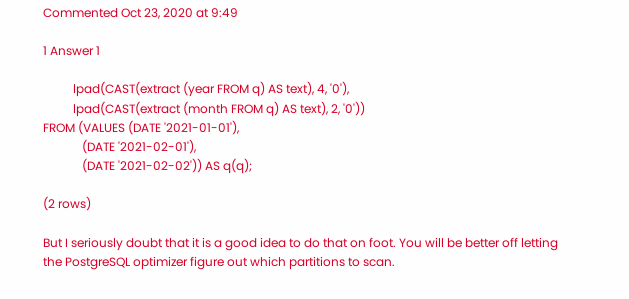Commented Oct 23, 2020 at 9:49

1 Answer 1

          lpad(CAST(extract (year FROM q) AS text), 4, '0'),
          lpad(CAST(extract (month FROM q) AS text), 2, '0'))
FROM (VALUES (DATE '2021-01-01'),
             (DATE '2021-02-01'),
             (DATE '2021-02-02')) AS q(q);

(2 rows)

But I seriously doubt that it is a good idea to do that on foot. You will be better off letting the PostgreSQL optimizer figure out which partitions to scan.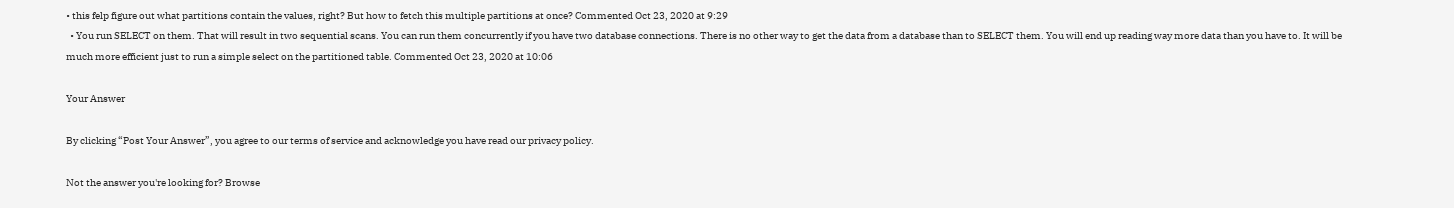• this felp figure out what partitions contain the values, right? But how to fetch this multiple partitions at once? Commented Oct 23, 2020 at 9:29
  • You run SELECT on them. That will result in two sequential scans. You can run them concurrently if you have two database connections. There is no other way to get the data from a database than to SELECT them. You will end up reading way more data than you have to. It will be much more efficient just to run a simple select on the partitioned table. Commented Oct 23, 2020 at 10:06

Your Answer

By clicking “Post Your Answer”, you agree to our terms of service and acknowledge you have read our privacy policy.

Not the answer you're looking for? Browse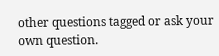other questions tagged or ask your own question.